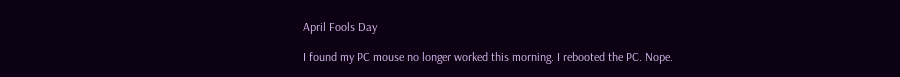April Fools Day

I found my PC mouse no longer worked this morning. I rebooted the PC. Nope.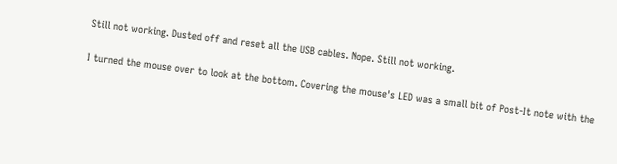Still not working. Dusted off and reset all the USB cables. Nope. Still not working.

I turned the mouse over to look at the bottom. Covering the mouse's LED was a small bit of Post-It note with the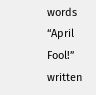words “April Fool!” written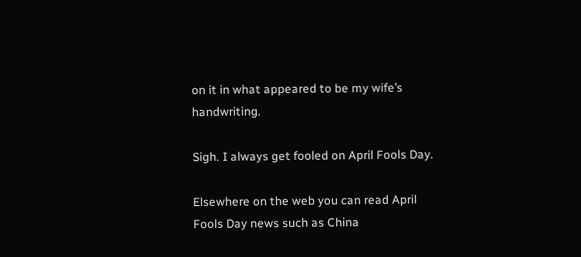on it in what appeared to be my wife’s handwriting.

Sigh. I always get fooled on April Fools Day.

Elsewhere on the web you can read April Fools Day news such as China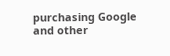purchasing Google and other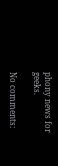phony news for geeks.

No comments: